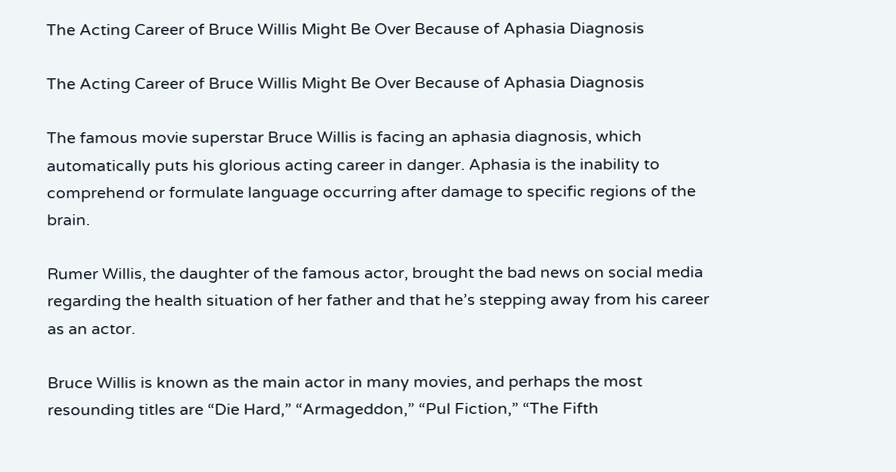The Acting Career of Bruce Willis Might Be Over Because of Aphasia Diagnosis

The Acting Career of Bruce Willis Might Be Over Because of Aphasia Diagnosis

The famous movie superstar Bruce Willis is facing an aphasia diagnosis, which automatically puts his glorious acting career in danger. Aphasia is the inability to comprehend or formulate language occurring after damage to specific regions of the brain.

Rumer Willis, the daughter of the famous actor, brought the bad news on social media regarding the health situation of her father and that he’s stepping away from his career as an actor.

Bruce Willis is known as the main actor in many movies, and perhaps the most resounding titles are “Die Hard,” “Armageddon,” “Pul Fiction,” “The Fifth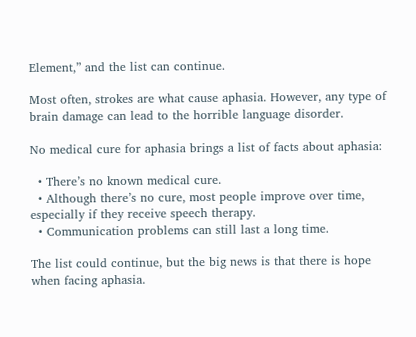Element,” and the list can continue.

Most often, strokes are what cause aphasia. However, any type of brain damage can lead to the horrible language disorder.

No medical cure for aphasia brings a list of facts about aphasia:

  • There’s no known medical cure.
  • Although there’s no cure, most people improve over time, especially if they receive speech therapy.
  • Communication problems can still last a long time.

The list could continue, but the big news is that there is hope when facing aphasia.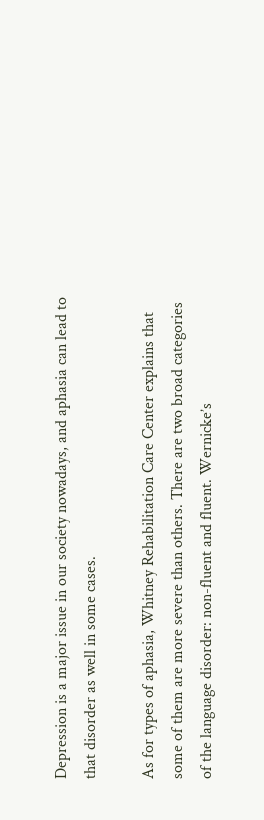Depression is a major issue in our society nowadays, and aphasia can lead to that disorder as well in some cases.

As for types of aphasia, Whitney Rehabilitation Care Center explains that some of them are more severe than others. There are two broad categories of the language disorder: non-fluent and fluent. Wernicke’s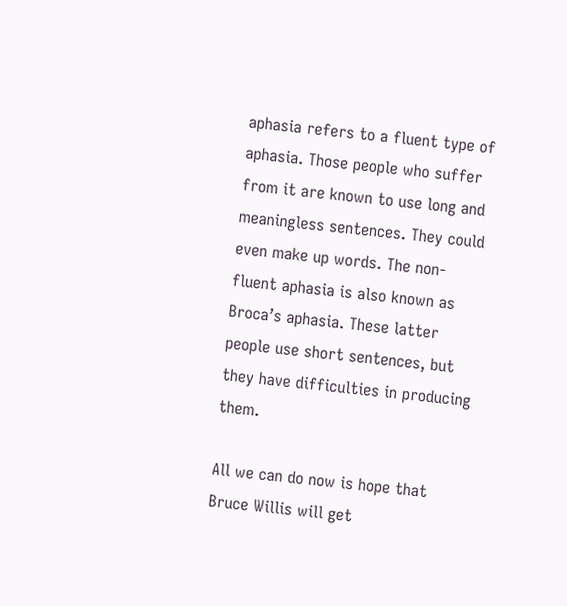aphasia refers to a fluent type of aphasia. Those people who suffer from it are known to use long and meaningless sentences. They could even make up words. The non-fluent aphasia is also known as Broca’s aphasia. These latter people use short sentences, but they have difficulties in producing them.

All we can do now is hope that Bruce Willis will get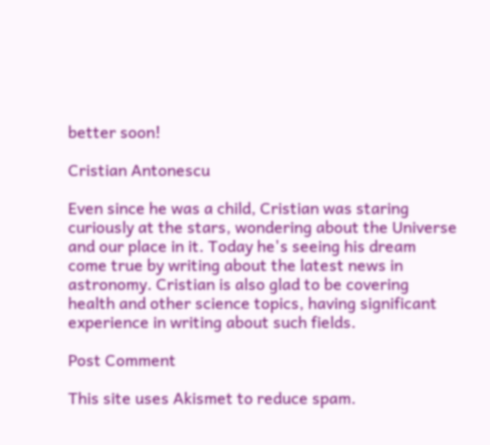better soon!

Cristian Antonescu

Even since he was a child, Cristian was staring curiously at the stars, wondering about the Universe and our place in it. Today he's seeing his dream come true by writing about the latest news in astronomy. Cristian is also glad to be covering health and other science topics, having significant experience in writing about such fields.

Post Comment

This site uses Akismet to reduce spam.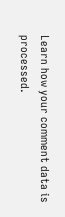Learn how your comment data is processed.